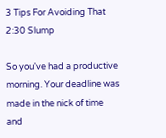3 Tips For Avoiding That 2:30 Slump

So you've had a productive morning. Your deadline was made in the nick of time and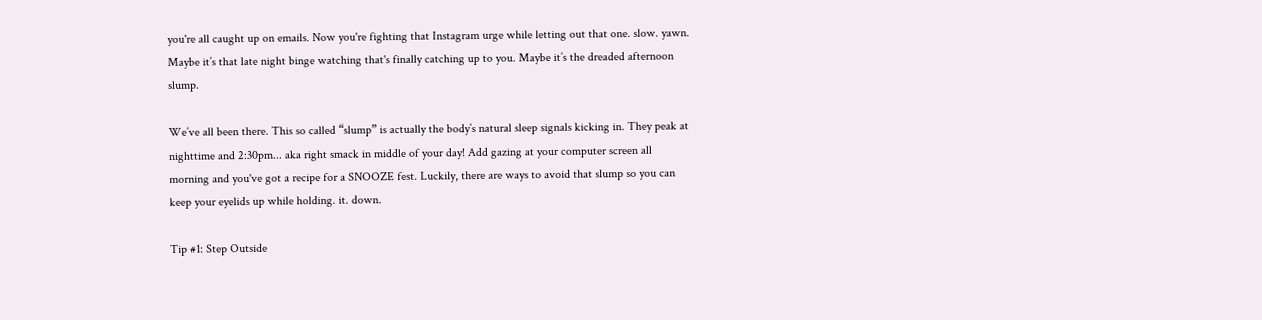you're all caught up on emails. Now you're fighting that Instagram urge while letting out that one. slow. yawn. Maybe it’s that late night binge watching that's finally catching up to you. Maybe it’s the dreaded afternoon slump.

We’ve all been there. This so called “slump” is actually the body’s natural sleep signals kicking in. They peak at nighttime and 2:30pm... aka right smack in middle of your day! Add gazing at your computer screen all morning and you've got a recipe for a SNOOZE fest. Luckily, there are ways to avoid that slump so you can keep your eyelids up while holding. it. down.

Tip #1: Step Outside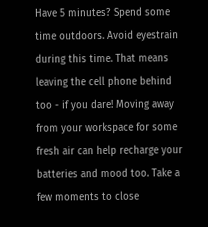Have 5 minutes? Spend some time outdoors. Avoid eyestrain during this time. That means leaving the cell phone behind too - if you dare! Moving away from your workspace for some fresh air can help recharge your batteries and mood too. Take a few moments to close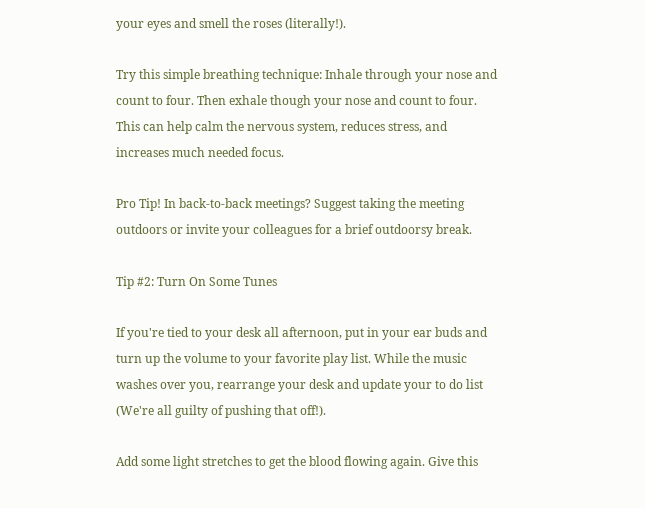your eyes and smell the roses (literally!).

Try this simple breathing technique: Inhale through your nose and count to four. Then exhale though your nose and count to four. This can help calm the nervous system, reduces stress, and increases much needed focus.

Pro Tip! In back-to-back meetings? Suggest taking the meeting outdoors or invite your colleagues for a brief outdoorsy break.

Tip #2: Turn On Some Tunes

If you're tied to your desk all afternoon, put in your ear buds and turn up the volume to your favorite play list. While the music washes over you, rearrange your desk and update your to do list (We're all guilty of pushing that off!).

Add some light stretches to get the blood flowing again. Give this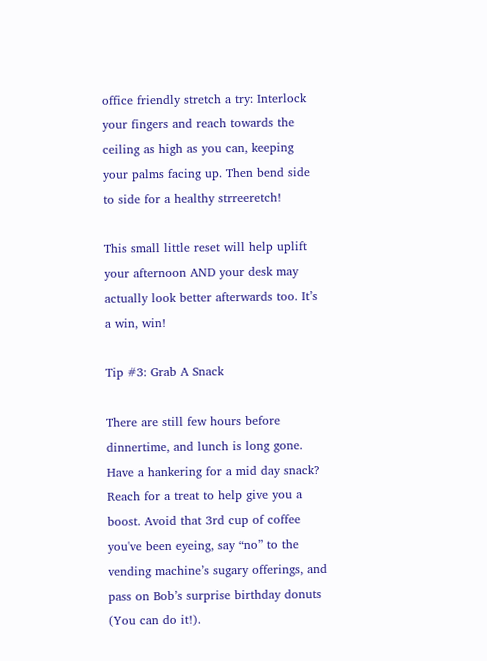office friendly stretch a try: Interlock your fingers and reach towards the ceiling as high as you can, keeping your palms facing up. Then bend side to side for a healthy strreeretch!

This small little reset will help uplift your afternoon AND your desk may actually look better afterwards too. It’s a win, win!

Tip #3: Grab A Snack

There are still few hours before dinnertime, and lunch is long gone. Have a hankering for a mid day snack? Reach for a treat to help give you a boost. Avoid that 3rd cup of coffee you've been eyeing, say “no” to the vending machine’s sugary offerings, and pass on Bob’s surprise birthday donuts (You can do it!).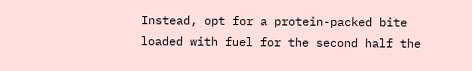Instead, opt for a protein-packed bite loaded with fuel for the second half the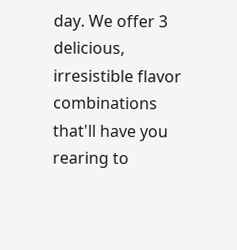day. We offer 3 delicious, irresistible flavor combinations that'll have you rearing to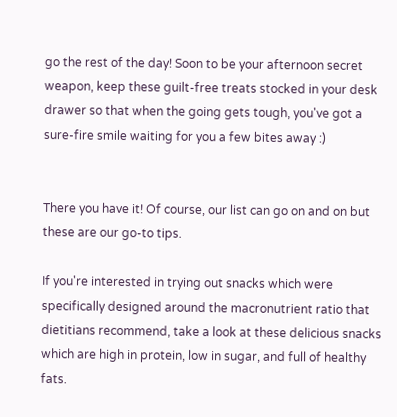go the rest of the day! Soon to be your afternoon secret weapon, keep these guilt-free treats stocked in your desk drawer so that when the going gets tough, you've got a sure-fire smile waiting for you a few bites away :)


There you have it! Of course, our list can go on and on but these are our go-to tips.

If you're interested in trying out snacks which were specifically designed around the macronutrient ratio that dietitians recommend, take a look at these delicious snacks which are high in protein, low in sugar, and full of healthy fats.